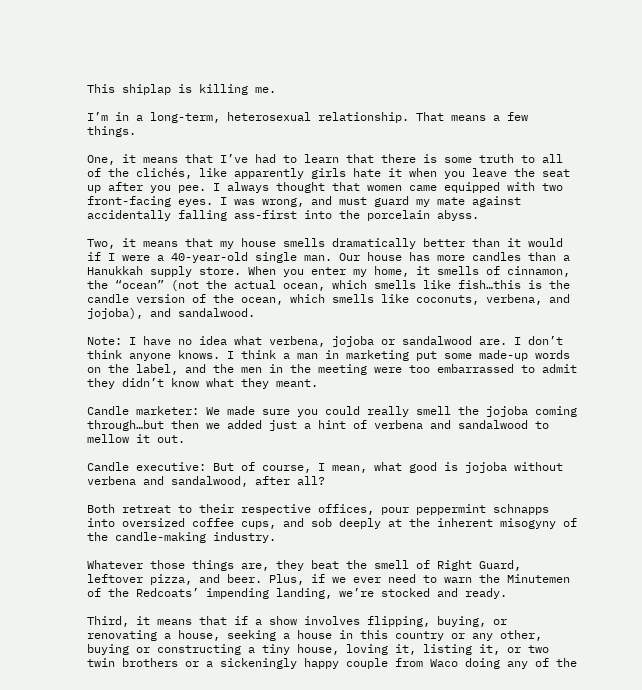This shiplap is killing me.

I’m in a long-term, heterosexual relationship. That means a few things.

One, it means that I’ve had to learn that there is some truth to all of the clichés, like apparently girls hate it when you leave the seat up after you pee. I always thought that women came equipped with two front-facing eyes. I was wrong, and must guard my mate against accidentally falling ass-first into the porcelain abyss.

Two, it means that my house smells dramatically better than it would if I were a 40-year-old single man. Our house has more candles than a Hanukkah supply store. When you enter my home, it smells of cinnamon, the “ocean” (not the actual ocean, which smells like fish…this is the candle version of the ocean, which smells like coconuts, verbena, and jojoba), and sandalwood.

Note: I have no idea what verbena, jojoba or sandalwood are. I don’t think anyone knows. I think a man in marketing put some made-up words on the label, and the men in the meeting were too embarrassed to admit they didn’t know what they meant.

Candle marketer: We made sure you could really smell the jojoba coming through…but then we added just a hint of verbena and sandalwood to mellow it out.

Candle executive: But of course, I mean, what good is jojoba without verbena and sandalwood, after all?

Both retreat to their respective offices, pour peppermint schnapps into oversized coffee cups, and sob deeply at the inherent misogyny of the candle-making industry.

Whatever those things are, they beat the smell of Right Guard, leftover pizza, and beer. Plus, if we ever need to warn the Minutemen of the Redcoats’ impending landing, we’re stocked and ready.

Third, it means that if a show involves flipping, buying, or renovating a house, seeking a house in this country or any other, buying or constructing a tiny house, loving it, listing it, or two twin brothers or a sickeningly happy couple from Waco doing any of the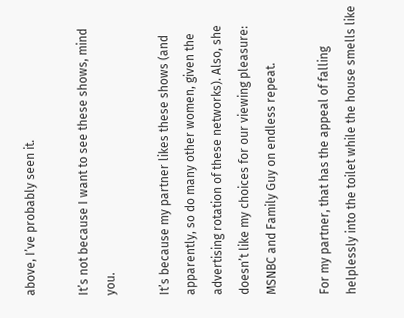above, I’ve probably seen it.

It’s not because I want to see these shows, mind you.

It’s because my partner likes these shows (and apparently, so do many other women, given the advertising rotation of these networks). Also, she doesn’t like my choices for our viewing pleasure: MSNBC and Family Guy on endless repeat.

For my partner, that has the appeal of falling helplessly into the toilet while the house smells like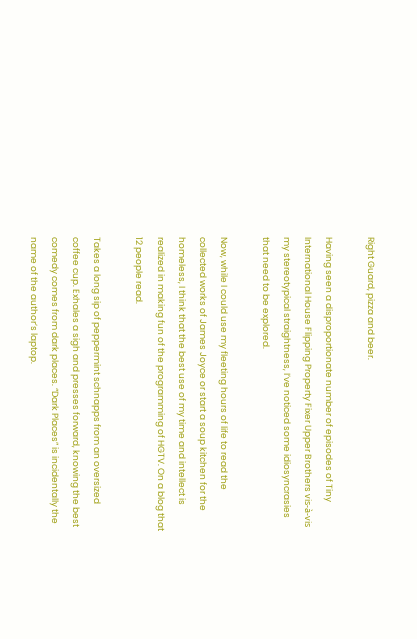Right Guard, pizza and beer.

Having seen a disproportionate number of episodes of Tiny International House Flipping Property Fixer Upper Brothers vis-à-vis my stereotypical straightness, I’ve noticed some idiosyncrasies that need to be explored.

Now, while I could use my fleeting hours of life to read the collected works of James Joyce or start a soup kitchen for the homeless, I think that the best use of my time and intellect is realized in making fun of the programming of HGTV. On a blog that 12 people read.

Takes a long sip of peppermint schnapps from an oversized coffee cup. Exhales a sigh and presses forward, knowing the best comedy comes from dark places. “Dark Places” is incidentally the name of the author’s laptop.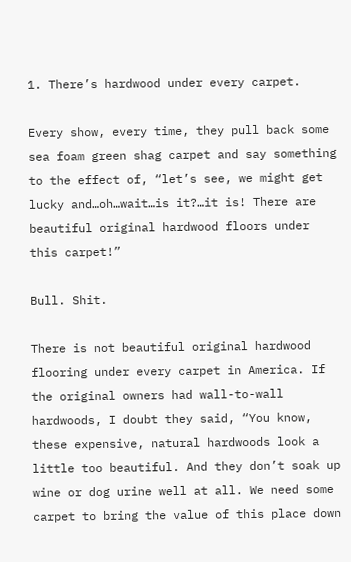1. There’s hardwood under every carpet.

Every show, every time, they pull back some sea foam green shag carpet and say something to the effect of, “let’s see, we might get lucky and…oh…wait…is it?…it is! There are beautiful original hardwood floors under this carpet!”

Bull. Shit.

There is not beautiful original hardwood flooring under every carpet in America. If the original owners had wall-to-wall hardwoods, I doubt they said, “You know, these expensive, natural hardwoods look a little too beautiful. And they don’t soak up wine or dog urine well at all. We need some carpet to bring the value of this place down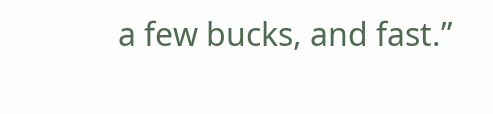a few bucks, and fast.”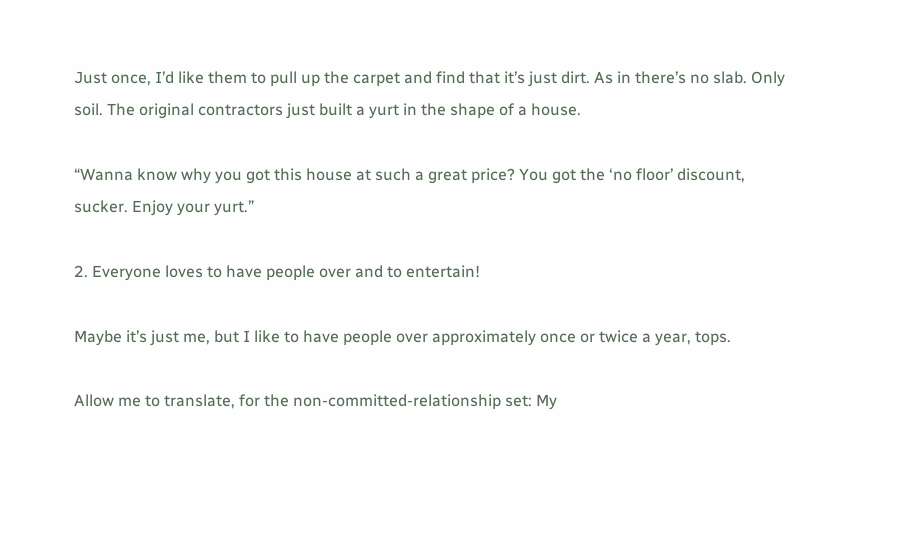Just once, I’d like them to pull up the carpet and find that it’s just dirt. As in there’s no slab. Only soil. The original contractors just built a yurt in the shape of a house.

“Wanna know why you got this house at such a great price? You got the ‘no floor’ discount, sucker. Enjoy your yurt.”

2. Everyone loves to have people over and to entertain!

Maybe it’s just me, but I like to have people over approximately once or twice a year, tops.

Allow me to translate, for the non-committed-relationship set: My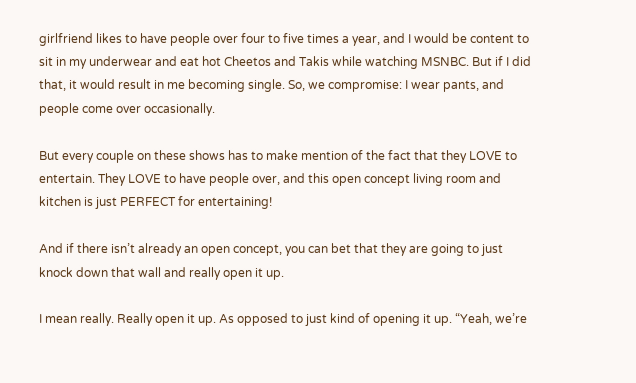girlfriend likes to have people over four to five times a year, and I would be content to sit in my underwear and eat hot Cheetos and Takis while watching MSNBC. But if I did that, it would result in me becoming single. So, we compromise: I wear pants, and people come over occasionally.

But every couple on these shows has to make mention of the fact that they LOVE to entertain. They LOVE to have people over, and this open concept living room and kitchen is just PERFECT for entertaining!

And if there isn’t already an open concept, you can bet that they are going to just knock down that wall and really open it up.

I mean really. Really open it up. As opposed to just kind of opening it up. “Yeah, we’re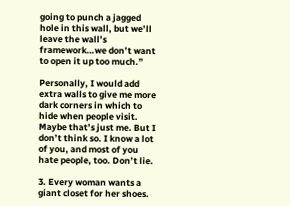going to punch a jagged hole in this wall, but we’ll leave the wall’s framework…we don’t want to open it up too much.”

Personally, I would add extra walls to give me more dark corners in which to hide when people visit. Maybe that’s just me. But I don’t think so. I know a lot of you, and most of you hate people, too. Don’t lie.

3. Every woman wants a giant closet for her shoes.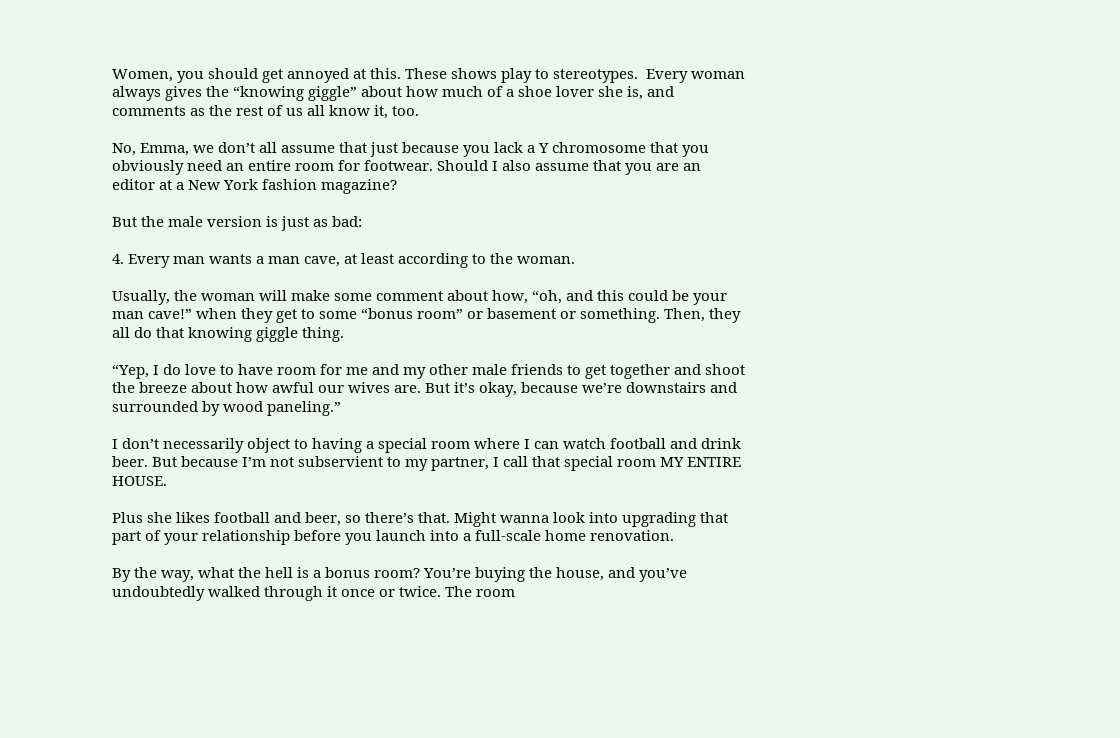Women, you should get annoyed at this. These shows play to stereotypes.  Every woman always gives the “knowing giggle” about how much of a shoe lover she is, and comments as the rest of us all know it, too.

No, Emma, we don’t all assume that just because you lack a Y chromosome that you obviously need an entire room for footwear. Should I also assume that you are an editor at a New York fashion magazine?

But the male version is just as bad:

4. Every man wants a man cave, at least according to the woman.

Usually, the woman will make some comment about how, “oh, and this could be your man cave!” when they get to some “bonus room” or basement or something. Then, they all do that knowing giggle thing.

“Yep, I do love to have room for me and my other male friends to get together and shoot the breeze about how awful our wives are. But it’s okay, because we’re downstairs and surrounded by wood paneling.”

I don’t necessarily object to having a special room where I can watch football and drink beer. But because I’m not subservient to my partner, I call that special room MY ENTIRE HOUSE.

Plus she likes football and beer, so there’s that. Might wanna look into upgrading that part of your relationship before you launch into a full-scale home renovation.

By the way, what the hell is a bonus room? You’re buying the house, and you’ve undoubtedly walked through it once or twice. The room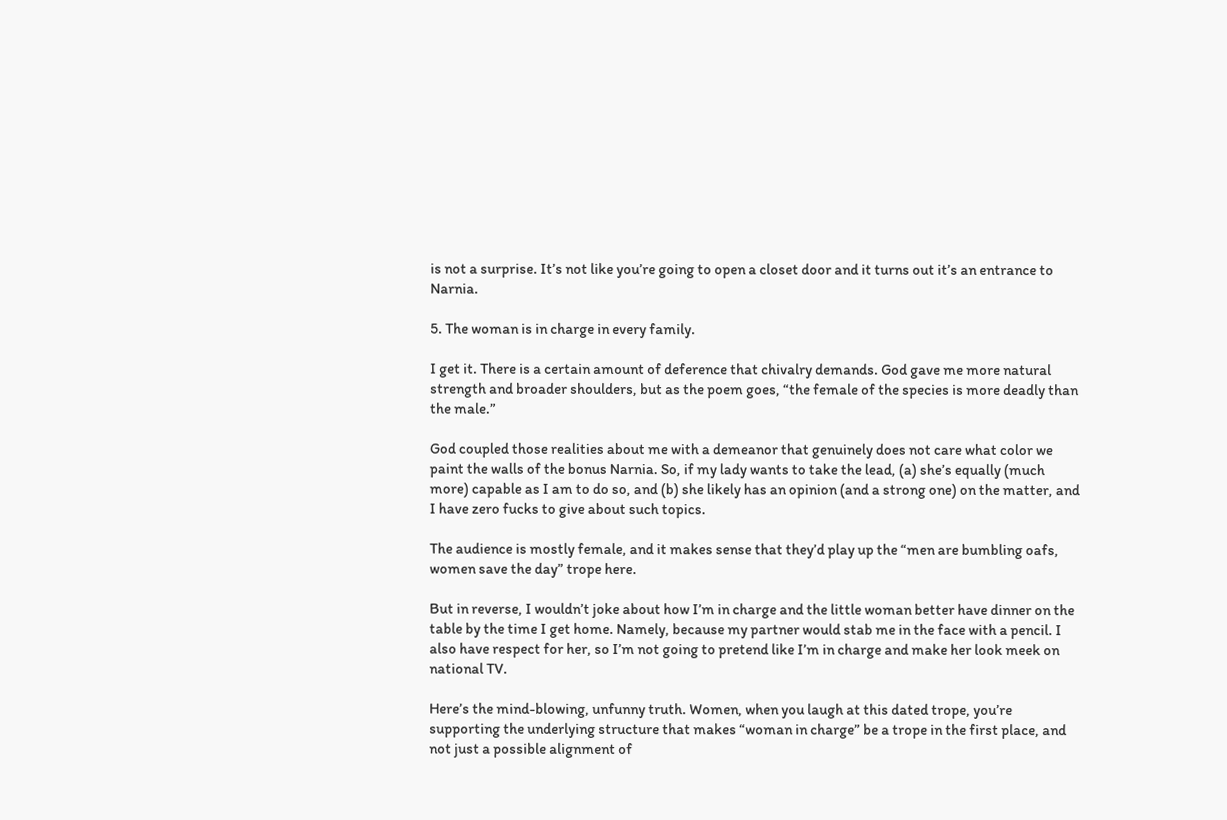is not a surprise. It’s not like you’re going to open a closet door and it turns out it’s an entrance to Narnia.

5. The woman is in charge in every family.

I get it. There is a certain amount of deference that chivalry demands. God gave me more natural strength and broader shoulders, but as the poem goes, “the female of the species is more deadly than the male.”

God coupled those realities about me with a demeanor that genuinely does not care what color we paint the walls of the bonus Narnia. So, if my lady wants to take the lead, (a) she’s equally (much more) capable as I am to do so, and (b) she likely has an opinion (and a strong one) on the matter, and I have zero fucks to give about such topics.

The audience is mostly female, and it makes sense that they’d play up the “men are bumbling oafs, women save the day” trope here.

But in reverse, I wouldn’t joke about how I’m in charge and the little woman better have dinner on the table by the time I get home. Namely, because my partner would stab me in the face with a pencil. I also have respect for her, so I’m not going to pretend like I’m in charge and make her look meek on national TV.

Here’s the mind-blowing, unfunny truth. Women, when you laugh at this dated trope, you’re supporting the underlying structure that makes “woman in charge” be a trope in the first place, and not just a possible alignment of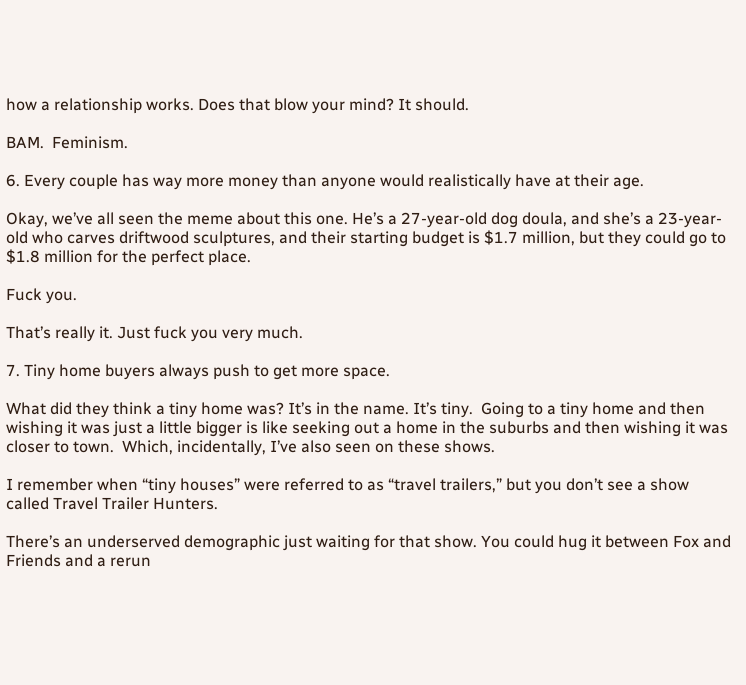how a relationship works. Does that blow your mind? It should.

BAM.  Feminism.

6. Every couple has way more money than anyone would realistically have at their age.

Okay, we’ve all seen the meme about this one. He’s a 27-year-old dog doula, and she’s a 23-year-old who carves driftwood sculptures, and their starting budget is $1.7 million, but they could go to $1.8 million for the perfect place.

Fuck you.

That’s really it. Just fuck you very much.

7. Tiny home buyers always push to get more space.

What did they think a tiny home was? It’s in the name. It’s tiny.  Going to a tiny home and then wishing it was just a little bigger is like seeking out a home in the suburbs and then wishing it was closer to town.  Which, incidentally, I’ve also seen on these shows.

I remember when “tiny houses” were referred to as “travel trailers,” but you don’t see a show called Travel Trailer Hunters.

There’s an underserved demographic just waiting for that show. You could hug it between Fox and Friends and a rerun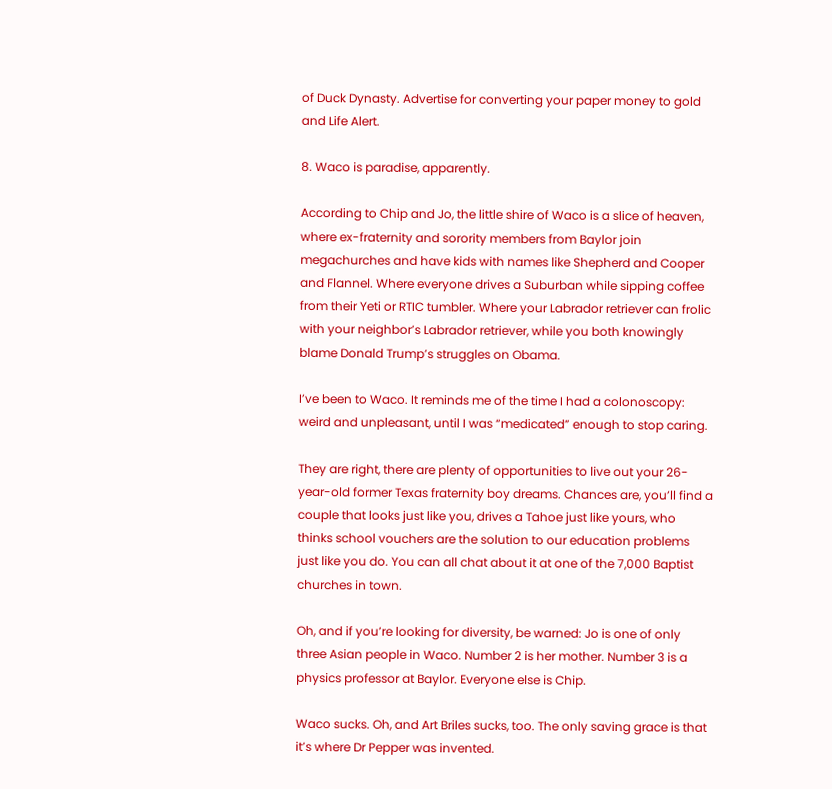of Duck Dynasty. Advertise for converting your paper money to gold and Life Alert.

8. Waco is paradise, apparently.

According to Chip and Jo, the little shire of Waco is a slice of heaven, where ex-fraternity and sorority members from Baylor join megachurches and have kids with names like Shepherd and Cooper and Flannel. Where everyone drives a Suburban while sipping coffee from their Yeti or RTIC tumbler. Where your Labrador retriever can frolic with your neighbor’s Labrador retriever, while you both knowingly blame Donald Trump’s struggles on Obama.

I’ve been to Waco. It reminds me of the time I had a colonoscopy: weird and unpleasant, until I was “medicated” enough to stop caring.

They are right, there are plenty of opportunities to live out your 26-year-old former Texas fraternity boy dreams. Chances are, you’ll find a couple that looks just like you, drives a Tahoe just like yours, who thinks school vouchers are the solution to our education problems just like you do. You can all chat about it at one of the 7,000 Baptist churches in town.

Oh, and if you’re looking for diversity, be warned: Jo is one of only three Asian people in Waco. Number 2 is her mother. Number 3 is a physics professor at Baylor. Everyone else is Chip.

Waco sucks. Oh, and Art Briles sucks, too. The only saving grace is that it’s where Dr Pepper was invented.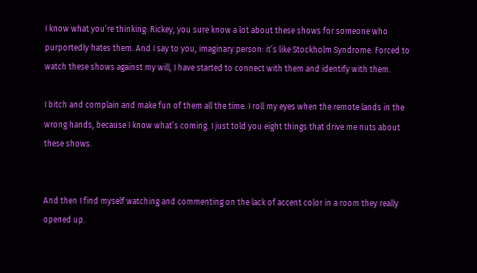I know what you’re thinking: Rickey, you sure know a lot about these shows for someone who purportedly hates them. And I say to you, imaginary person: it’s like Stockholm Syndrome. Forced to watch these shows against my will, I have started to connect with them and identify with them.

I bitch and complain and make fun of them all the time. I roll my eyes when the remote lands in the wrong hands, because I know what’s coming. I just told you eight things that drive me nuts about these shows.


And then I find myself watching and commenting on the lack of accent color in a room they really opened up.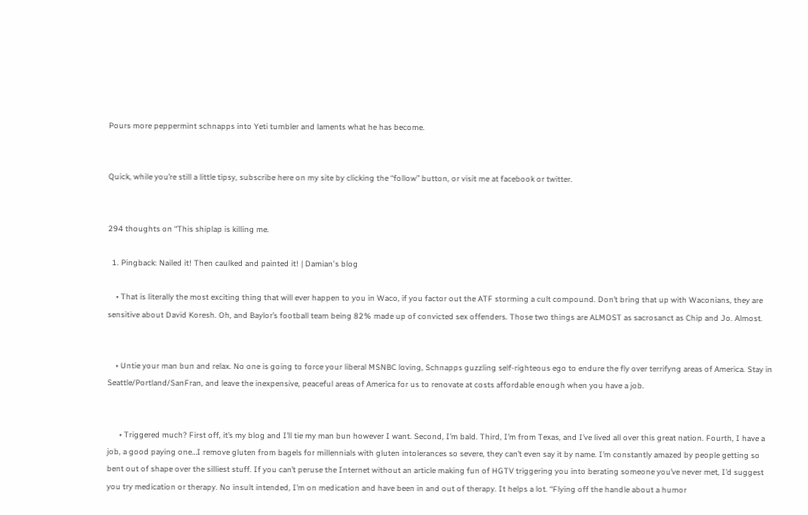Pours more peppermint schnapps into Yeti tumbler and laments what he has become.


Quick, while you’re still a little tipsy, subscribe here on my site by clicking the “follow” button, or visit me at facebook or twitter.


294 thoughts on “This shiplap is killing me.

  1. Pingback: Nailed it! Then caulked and painted it! | Damian's blog

    • That is literally the most exciting thing that will ever happen to you in Waco, if you factor out the ATF storming a cult compound. Don’t bring that up with Waconians, they are sensitive about David Koresh. Oh, and Baylor’s football team being 82% made up of convicted sex offenders. Those two things are ALMOST as sacrosanct as Chip and Jo. Almost.


    • Untie your man bun and relax. No one is going to force your liberal MSNBC loving, Schnapps guzzling self-righteous ego to endure the fly over terrifyng areas of America. Stay in Seattle/Portland/SanFran, and leave the inexpensive, peaceful areas of America for us to renovate at costs affordable enough when you have a job.


      • Triggered much? First off, it’s my blog and I’ll tie my man bun however I want. Second, I’m bald. Third, I’m from Texas, and I’ve lived all over this great nation. Fourth, I have a job, a good paying one…I remove gluten from bagels for millennials with gluten intolerances so severe, they can’t even say it by name. I’m constantly amazed by people getting so bent out of shape over the silliest stuff. If you can’t peruse the Internet without an article making fun of HGTV triggering you into berating someone you’ve never met, I’d suggest you try medication or therapy. No insult intended, I’m on medication and have been in and out of therapy. It helps a lot. “Flying off the handle about a humor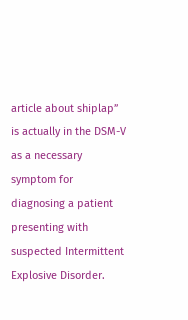article about shiplap” is actually in the DSM-V as a necessary symptom for diagnosing a patient presenting with suspected Intermittent Explosive Disorder.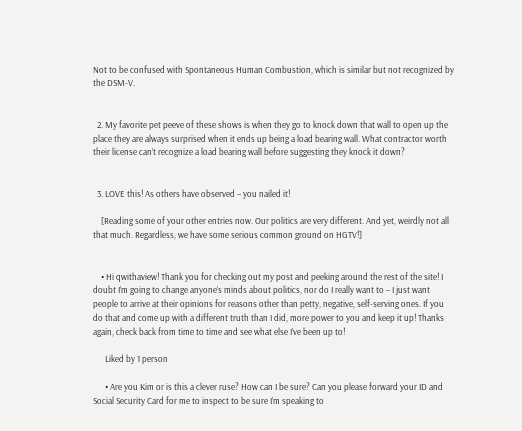Not to be confused with Spontaneous Human Combustion, which is similar but not recognized by the DSM-V.


  2. My favorite pet peeve of these shows is when they go to knock down that wall to open up the place they are always surprised when it ends up being a load bearing wall. What contractor worth their license can’t recognize a load bearing wall before suggesting they knock it down?


  3. LOVE this! As others have observed – you nailed it!

    [Reading some of your other entries now. Our politics are very different. And yet, weirdly not all that much. Regardless, we have some serious common ground on HGTV!]


    • Hi qwithaview! Thank you for checking out my post and peeking around the rest of the site! I doubt I’m going to change anyone’s minds about politics, nor do I really want to – I just want people to arrive at their opinions for reasons other than petty, negative, self-serving ones. If you do that and come up with a different truth than I did, more power to you and keep it up! Thanks again, check back from time to time and see what else I’ve been up to!

      Liked by 1 person

      • Are you Kim or is this a clever ruse? How can I be sure? Can you please forward your ID and Social Security Card for me to inspect to be sure I’m speaking to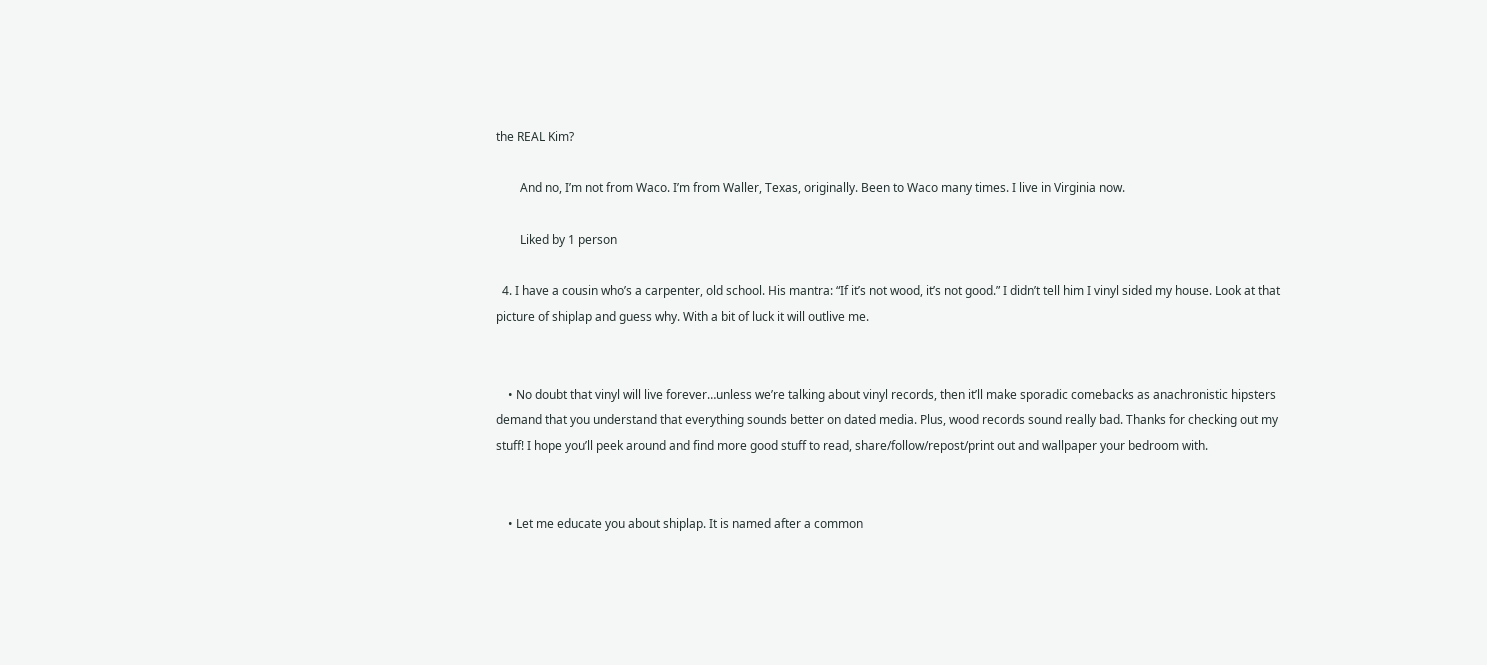the REAL Kim?

        And no, I’m not from Waco. I’m from Waller, Texas, originally. Been to Waco many times. I live in Virginia now.

        Liked by 1 person

  4. I have a cousin who’s a carpenter, old school. His mantra: “If it’s not wood, it’s not good.” I didn’t tell him I vinyl sided my house. Look at that picture of shiplap and guess why. With a bit of luck it will outlive me.


    • No doubt that vinyl will live forever…unless we’re talking about vinyl records, then it’ll make sporadic comebacks as anachronistic hipsters demand that you understand that everything sounds better on dated media. Plus, wood records sound really bad. Thanks for checking out my stuff! I hope you’ll peek around and find more good stuff to read, share/follow/repost/print out and wallpaper your bedroom with.


    • Let me educate you about shiplap. It is named after a common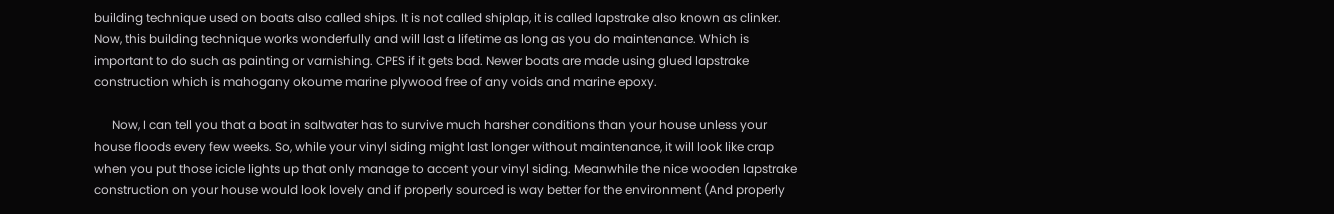building technique used on boats also called ships. It is not called shiplap, it is called lapstrake also known as clinker. Now, this building technique works wonderfully and will last a lifetime as long as you do maintenance. Which is important to do such as painting or varnishing. CPES if it gets bad. Newer boats are made using glued lapstrake construction which is mahogany okoume marine plywood free of any voids and marine epoxy.

      Now, I can tell you that a boat in saltwater has to survive much harsher conditions than your house unless your house floods every few weeks. So, while your vinyl siding might last longer without maintenance, it will look like crap when you put those icicle lights up that only manage to accent your vinyl siding. Meanwhile the nice wooden lapstrake construction on your house would look lovely and if properly sourced is way better for the environment (And properly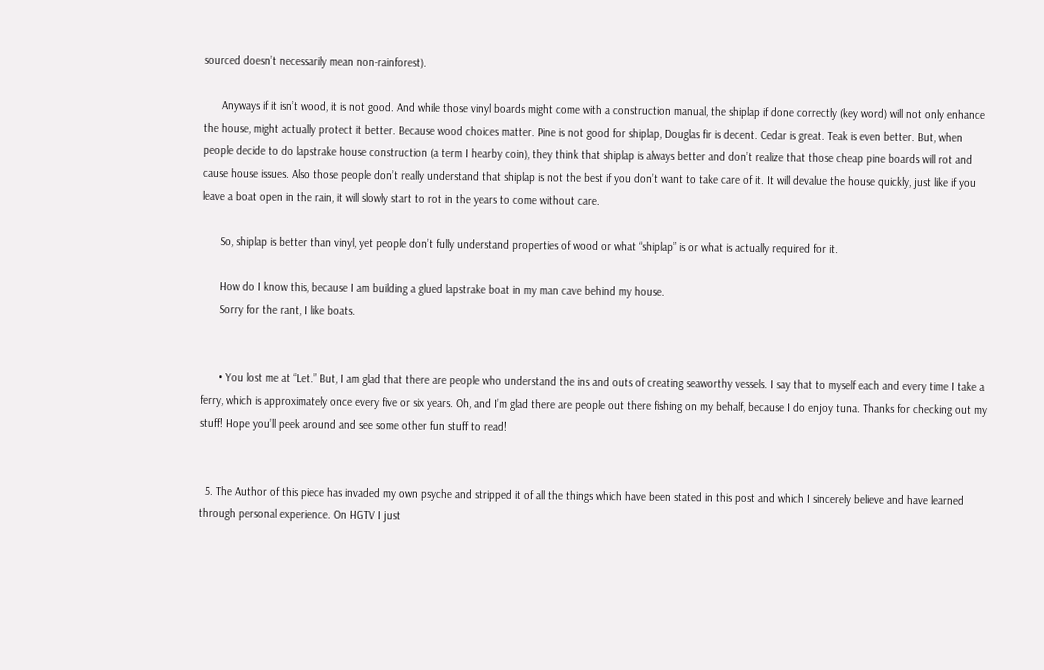sourced doesn’t necessarily mean non-rainforest).

      Anyways if it isn’t wood, it is not good. And while those vinyl boards might come with a construction manual, the shiplap if done correctly (key word) will not only enhance the house, might actually protect it better. Because wood choices matter. Pine is not good for shiplap, Douglas fir is decent. Cedar is great. Teak is even better. But, when people decide to do lapstrake house construction (a term I hearby coin), they think that shiplap is always better and don’t realize that those cheap pine boards will rot and cause house issues. Also those people don’t really understand that shiplap is not the best if you don’t want to take care of it. It will devalue the house quickly, just like if you leave a boat open in the rain, it will slowly start to rot in the years to come without care.

      So, shiplap is better than vinyl, yet people don’t fully understand properties of wood or what “shiplap” is or what is actually required for it.

      How do I know this, because I am building a glued lapstrake boat in my man cave behind my house.
      Sorry for the rant, I like boats.


      • You lost me at “Let.” But, I am glad that there are people who understand the ins and outs of creating seaworthy vessels. I say that to myself each and every time I take a ferry, which is approximately once every five or six years. Oh, and I’m glad there are people out there fishing on my behalf, because I do enjoy tuna. Thanks for checking out my stuff! Hope you’ll peek around and see some other fun stuff to read!


  5. The Author of this piece has invaded my own psyche and stripped it of all the things which have been stated in this post and which I sincerely believe and have learned through personal experience. On HGTV I just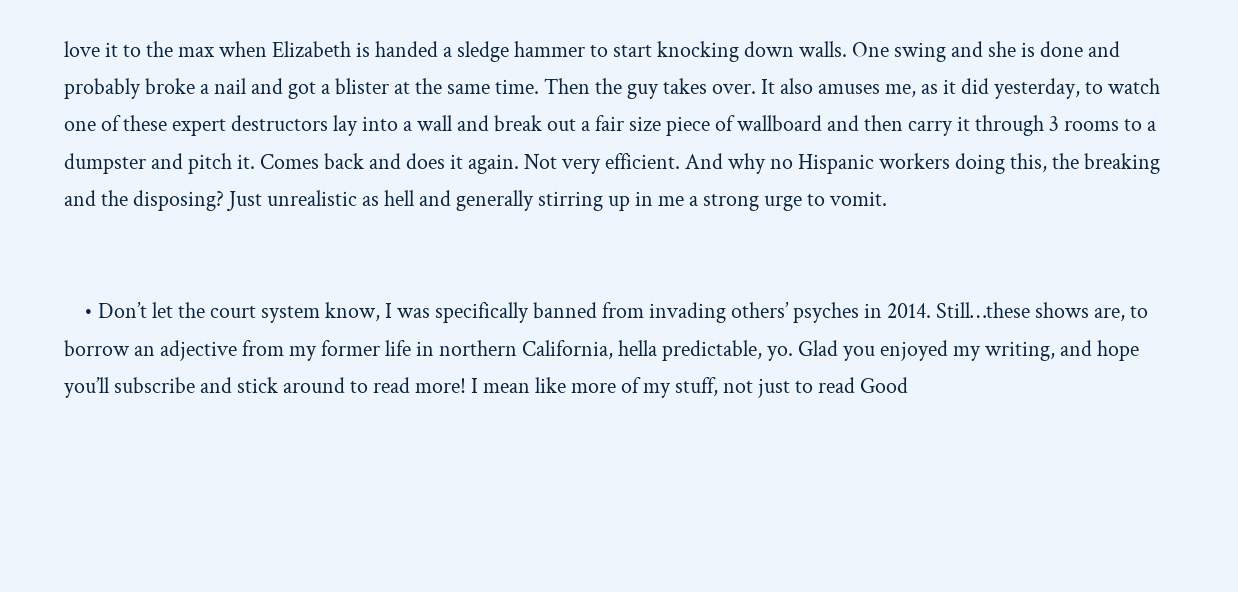love it to the max when Elizabeth is handed a sledge hammer to start knocking down walls. One swing and she is done and probably broke a nail and got a blister at the same time. Then the guy takes over. It also amuses me, as it did yesterday, to watch one of these expert destructors lay into a wall and break out a fair size piece of wallboard and then carry it through 3 rooms to a dumpster and pitch it. Comes back and does it again. Not very efficient. And why no Hispanic workers doing this, the breaking and the disposing? Just unrealistic as hell and generally stirring up in me a strong urge to vomit.


    • Don’t let the court system know, I was specifically banned from invading others’ psyches in 2014. Still…these shows are, to borrow an adjective from my former life in northern California, hella predictable, yo. Glad you enjoyed my writing, and hope you’ll subscribe and stick around to read more! I mean like more of my stuff, not just to read Good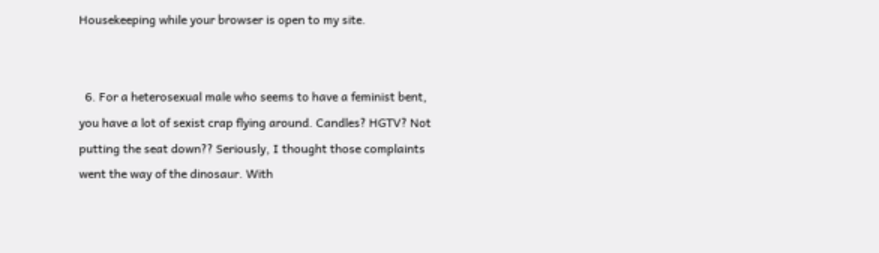Housekeeping while your browser is open to my site.


  6. For a heterosexual male who seems to have a feminist bent, you have a lot of sexist crap flying around. Candles? HGTV? Not putting the seat down?? Seriously, I thought those complaints went the way of the dinosaur. With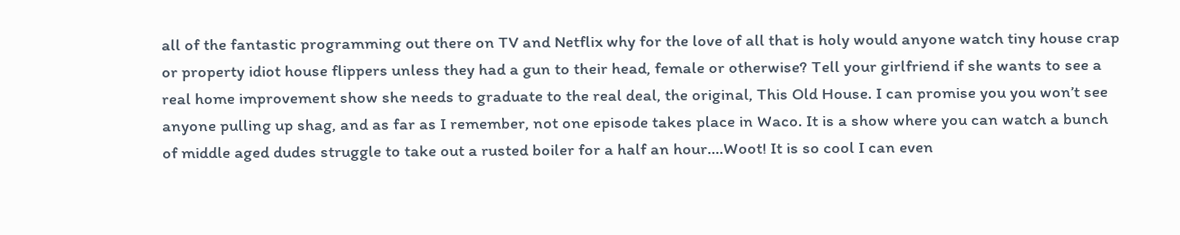all of the fantastic programming out there on TV and Netflix why for the love of all that is holy would anyone watch tiny house crap or property idiot house flippers unless they had a gun to their head, female or otherwise? Tell your girlfriend if she wants to see a real home improvement show she needs to graduate to the real deal, the original, This Old House. I can promise you you won’t see anyone pulling up shag, and as far as I remember, not one episode takes place in Waco. It is a show where you can watch a bunch of middle aged dudes struggle to take out a rusted boiler for a half an hour….Woot! It is so cool I can even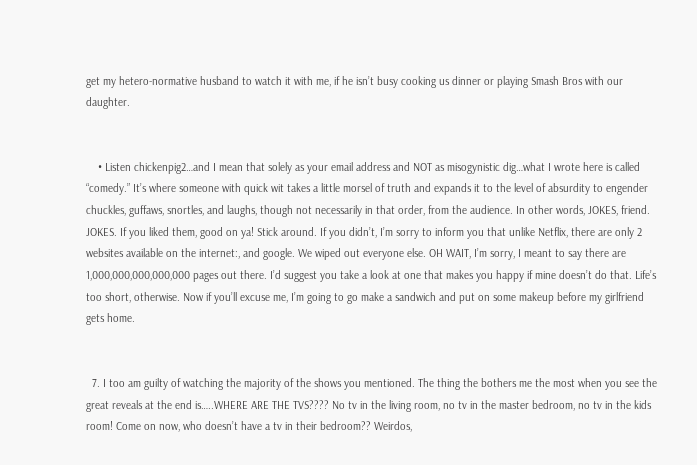get my hetero-normative husband to watch it with me, if he isn’t busy cooking us dinner or playing Smash Bros with our daughter.


    • Listen chickenpig2…and I mean that solely as your email address and NOT as misogynistic dig…what I wrote here is called “comedy.” It’s where someone with quick wit takes a little morsel of truth and expands it to the level of absurdity to engender chuckles, guffaws, snortles, and laughs, though not necessarily in that order, from the audience. In other words, JOKES, friend. JOKES. If you liked them, good on ya! Stick around. If you didn’t, I’m sorry to inform you that unlike Netflix, there are only 2 websites available on the internet:, and google. We wiped out everyone else. OH WAIT, I’m sorry, I meant to say there are 1,000,000,000,000,000 pages out there. I’d suggest you take a look at one that makes you happy if mine doesn’t do that. Life’s too short, otherwise. Now if you’ll excuse me, I’m going to go make a sandwich and put on some makeup before my girlfriend gets home.


  7. I too am guilty of watching the majority of the shows you mentioned. The thing the bothers me the most when you see the great reveals at the end is…..WHERE ARE THE TVS???? No tv in the living room, no tv in the master bedroom, no tv in the kids room! Come on now, who doesn’t have a tv in their bedroom?? Weirdos,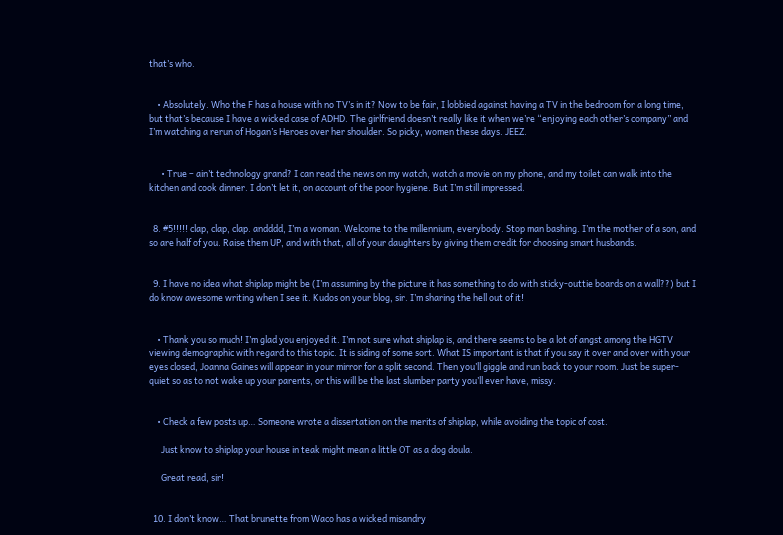that’s who.


    • Absolutely. Who the F has a house with no TV’s in it? Now to be fair, I lobbied against having a TV in the bedroom for a long time, but that’s because I have a wicked case of ADHD. The girlfriend doesn’t really like it when we’re “enjoying each other’s company” and I’m watching a rerun of Hogan’s Heroes over her shoulder. So picky, women these days. JEEZ.


      • True – ain’t technology grand? I can read the news on my watch, watch a movie on my phone, and my toilet can walk into the kitchen and cook dinner. I don’t let it, on account of the poor hygiene. But I’m still impressed.


  8. #5!!!!! clap, clap, clap. andddd, I’m a woman. Welcome to the millennium, everybody. Stop man bashing. I’m the mother of a son, and so are half of you. Raise them UP, and with that, all of your daughters by giving them credit for choosing smart husbands.


  9. I have no idea what shiplap might be (I’m assuming by the picture it has something to do with sticky-outtie boards on a wall??) but I do know awesome writing when I see it. Kudos on your blog, sir. I’m sharing the hell out of it!


    • Thank you so much! I’m glad you enjoyed it. I’m not sure what shiplap is, and there seems to be a lot of angst among the HGTV viewing demographic with regard to this topic. It is siding of some sort. What IS important is that if you say it over and over with your eyes closed, Joanna Gaines will appear in your mirror for a split second. Then you’ll giggle and run back to your room. Just be super-quiet so as to not wake up your parents, or this will be the last slumber party you’ll ever have, missy.


    • Check a few posts up… Someone wrote a dissertation on the merits of shiplap, while avoiding the topic of cost.

      Just know to shiplap your house in teak might mean a little OT as a dog doula.

      Great read, sir!


  10. I don’t know… That brunette from Waco has a wicked misandry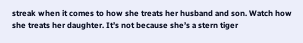streak when it comes to how she treats her husband and son. Watch how she treats her daughter. It’s not because she’s a stern tiger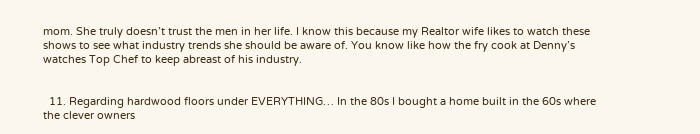mom. She truly doesn’t trust the men in her life. I know this because my Realtor wife likes to watch these shows to see what industry trends she should be aware of. You know like how the fry cook at Denny’s watches Top Chef to keep abreast of his industry.


  11. Regarding hardwood floors under EVERYTHING… In the 80s I bought a home built in the 60s where the clever owners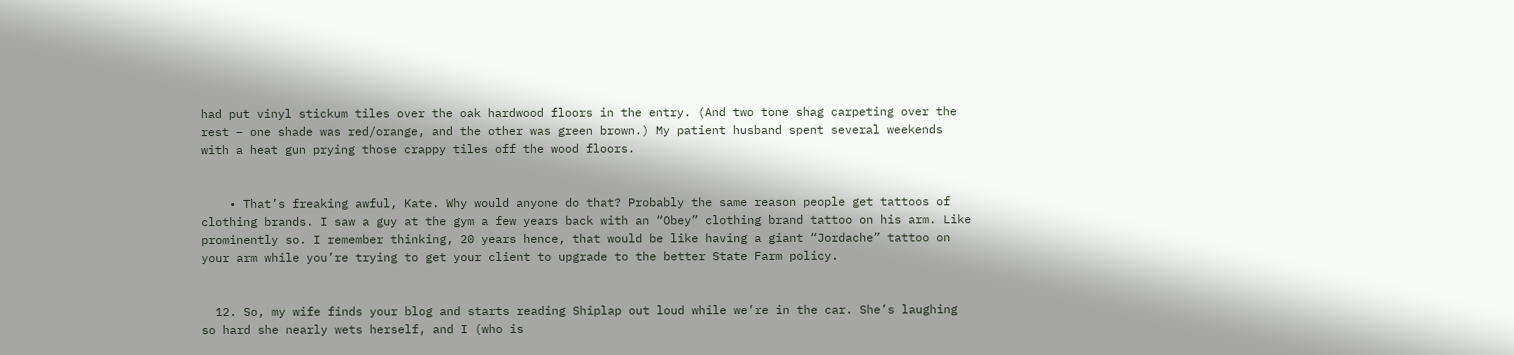had put vinyl stickum tiles over the oak hardwood floors in the entry. (And two tone shag carpeting over the rest – one shade was red/orange, and the other was green brown.) My patient husband spent several weekends with a heat gun prying those crappy tiles off the wood floors.


    • That’s freaking awful, Kate. Why would anyone do that? Probably the same reason people get tattoos of clothing brands. I saw a guy at the gym a few years back with an “Obey” clothing brand tattoo on his arm. Like prominently so. I remember thinking, 20 years hence, that would be like having a giant “Jordache” tattoo on your arm while you’re trying to get your client to upgrade to the better State Farm policy.


  12. So, my wife finds your blog and starts reading Shiplap out loud while we’re in the car. She’s laughing so hard she nearly wets herself, and I (who is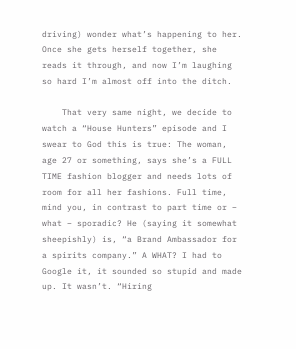driving) wonder what’s happening to her. Once she gets herself together, she reads it through, and now I’m laughing so hard I’m almost off into the ditch.

    That very same night, we decide to watch a “House Hunters” episode and I swear to God this is true: The woman, age 27 or something, says she’s a FULL TIME fashion blogger and needs lots of room for all her fashions. Full time, mind you, in contrast to part time or – what – sporadic? He (saying it somewhat sheepishly) is, “a Brand Ambassador for a spirits company.” A WHAT? I had to Google it, it sounded so stupid and made up. It wasn’t. “Hiring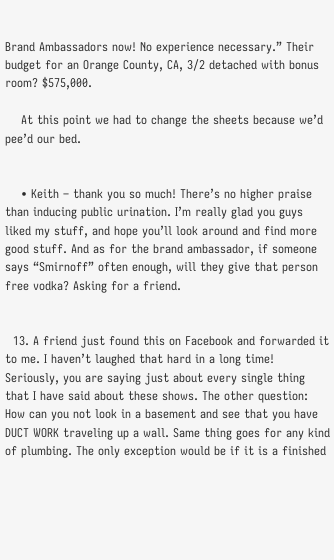Brand Ambassadors now! No experience necessary.” Their budget for an Orange County, CA, 3/2 detached with bonus room? $575,000.

    At this point we had to change the sheets because we’d pee’d our bed.


    • Keith – thank you so much! There’s no higher praise than inducing public urination. I’m really glad you guys liked my stuff, and hope you’ll look around and find more good stuff. And as for the brand ambassador, if someone says “Smirnoff” often enough, will they give that person free vodka? Asking for a friend.


  13. A friend just found this on Facebook and forwarded it to me. I haven’t laughed that hard in a long time! Seriously, you are saying just about every single thing that I have said about these shows. The other question: How can you not look in a basement and see that you have DUCT WORK traveling up a wall. Same thing goes for any kind of plumbing. The only exception would be if it is a finished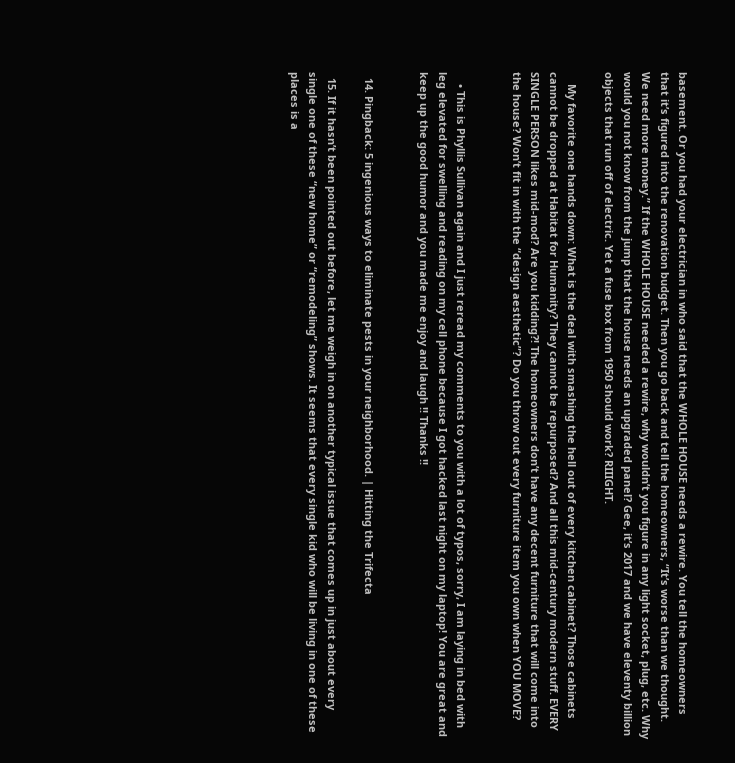basement. Or you had your electrician in who said that the WHOLE HOUSE needs a rewire. You tell the homeowners that it’s figured into the renovation budget. Then you go back and tell the homeowners, “It’s worse than we thought. We need more money.” If the WHOLE HOUSE needed a rewire, why wouldn’t you figure in any light socket, plug, etc. Why would you not know from the jump that the house needs an upgraded panel? Gee, it’s 2017 and we have eleventy billion objects that run off of electric. Yet a fuse box from 1950 should work? RIIIGHT.

    My favorite one hands down: What is the deal with smashing the hell out of every kitchen cabinet? Those cabinets cannot be dropped at Habitat for Humanity? They cannot be repurposed? And all this mid-century modern stuff. EVERY SINGLE PERSON likes mid-mod? Are you kidding?! The homeowners don’t have any decent furniture that will come into the house? Won’t fit in with the “design aesthetic”? Do you throw out every furniture item you own when YOU MOVE?


    • This is Phyllis Sullivan again and I just reread my comments to you with a lot of typos, sorry, I am laying in bed with leg elevated for swelling and reading on my cell phone because I got hacked last night on my laptop! You are great and keep up the good humor and you made me enjoy and laugh !! Thanks !!


  14. Pingback: 5 ingenious ways to eliminate pests in your neighborhood. | Hitting the Trifecta

  15. If it hasn’t been pointed out before, let me weigh in on another typical issue that comes up in just about every single one of these “new home” or “remodeling” shows. It seems that every single kid who will be living in one of these places is a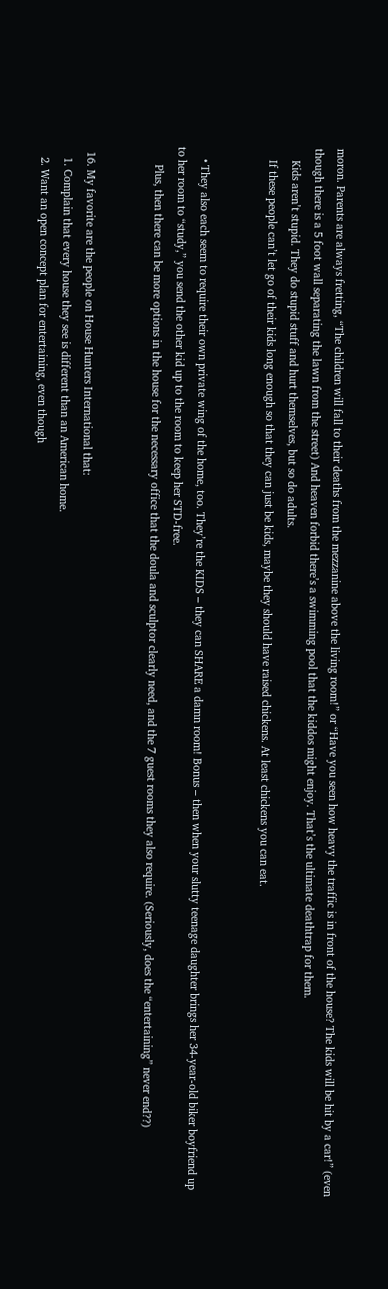moron. Parents are always fretting, “The children will fall to their deaths from the mezzanine above the living room!” or “Have you seen how heavy the traffic is in front of the house? The kids will be hit by a car!” (even though there is a 5 foot wall separating the lawn from the street) And heaven forbid there’s a swimming pool that the kiddos might enjoy. That’s the ultimate deathtrap for them.
    Kids aren’t stupid. They do stupid stuff and hurt themselves, but so do adults.
    If these people can’t let go of their kids long enough so that they can just be kids, maybe they should have raised chickens. At least chickens you can eat.


    • They also each seem to require their own private wing of the home, too. They’re the KIDS – they can SHARE a damn room! Bonus – then when your slutty teenage daughter brings her 34-year-old biker boyfriend up to her room to “study,” you send the other kid up to the room to keep her STD-free.
      Plus, then there can be more options in the house for the necessary office that the doula and sculptor clearly need, and the 7 guest rooms they also require. (Seriously, does the “entertaining” never end??)


  16. My favorite are the people on House Hunters International that:
    1. Complain that every house they see is different than an American home.
    2. Want an open concept plan for entertaining, even though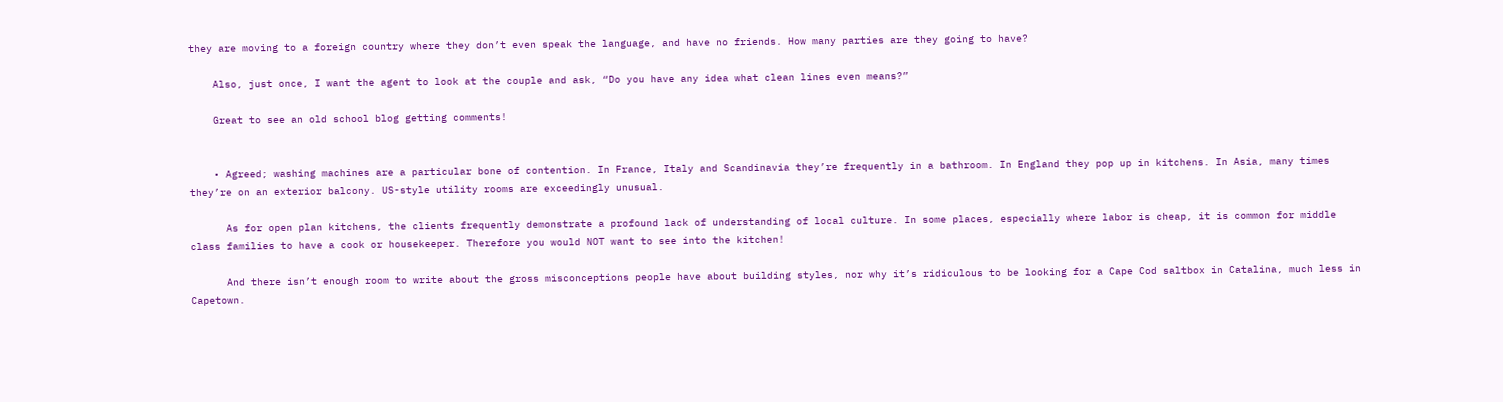they are moving to a foreign country where they don’t even speak the language, and have no friends. How many parties are they going to have?

    Also, just once, I want the agent to look at the couple and ask, “Do you have any idea what clean lines even means?”

    Great to see an old school blog getting comments!


    • Agreed; washing machines are a particular bone of contention. In France, Italy and Scandinavia they’re frequently in a bathroom. In England they pop up in kitchens. In Asia, many times they’re on an exterior balcony. US-style utility rooms are exceedingly unusual.

      As for open plan kitchens, the clients frequently demonstrate a profound lack of understanding of local culture. In some places, especially where labor is cheap, it is common for middle class families to have a cook or housekeeper. Therefore you would NOT want to see into the kitchen!

      And there isn’t enough room to write about the gross misconceptions people have about building styles, nor why it’s ridiculous to be looking for a Cape Cod saltbox in Catalina, much less in Capetown.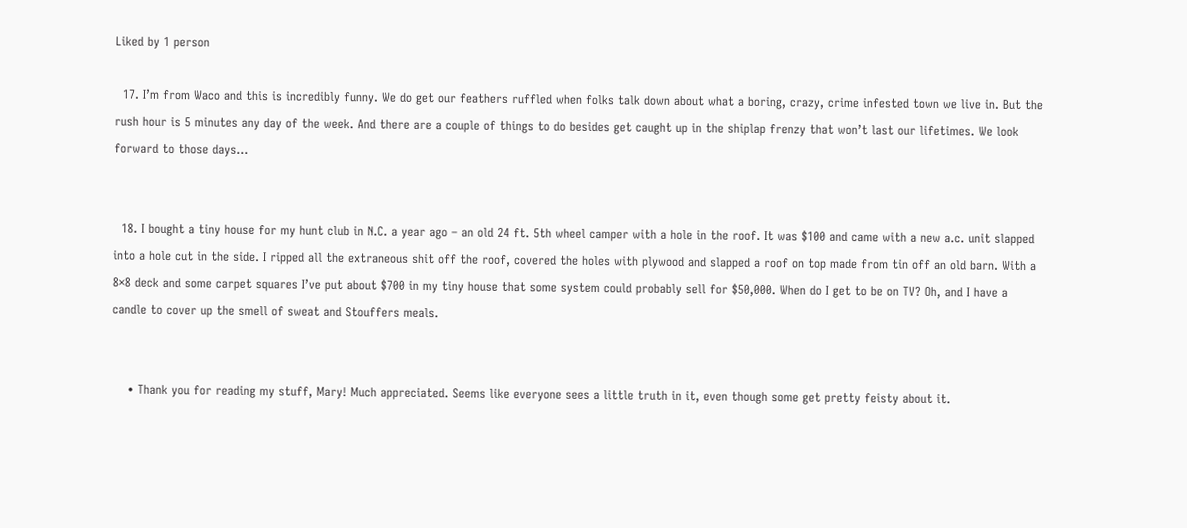Liked by 1 person

  17. I’m from Waco and this is incredibly funny. We do get our feathers ruffled when folks talk down about what a boring, crazy, crime infested town we live in. But the rush hour is 5 minutes any day of the week. And there are a couple of things to do besides get caught up in the shiplap frenzy that won’t last our lifetimes. We look forward to those days…


  18. I bought a tiny house for my hunt club in N.C. a year ago – an old 24 ft. 5th wheel camper with a hole in the roof. It was $100 and came with a new a.c. unit slapped into a hole cut in the side. I ripped all the extraneous shit off the roof, covered the holes with plywood and slapped a roof on top made from tin off an old barn. With a 8×8 deck and some carpet squares I’ve put about $700 in my tiny house that some system could probably sell for $50,000. When do I get to be on TV? Oh, and I have a candle to cover up the smell of sweat and Stouffers meals.


    • Thank you for reading my stuff, Mary! Much appreciated. Seems like everyone sees a little truth in it, even though some get pretty feisty about it.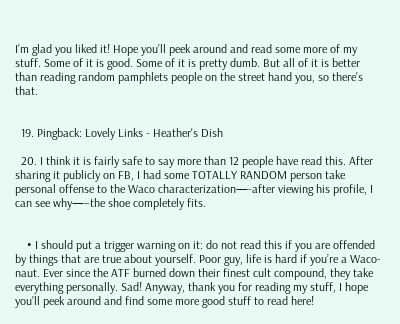I’m glad you liked it! Hope you’ll peek around and read some more of my stuff. Some of it is good. Some of it is pretty dumb. But all of it is better than reading random pamphlets people on the street hand you, so there’s that.


  19. Pingback: Lovely Links - Heather's Dish

  20. I think it is fairly safe to say more than 12 people have read this. After sharing it publicly on FB, I had some TOTALLY RANDOM person take personal offense to the Waco characterization—-after viewing his profile, I can see why—–the shoe completely fits.


    • I should put a trigger warning on it: do not read this if you are offended by things that are true about yourself. Poor guy, life is hard if you’re a Waco-naut. Ever since the ATF burned down their finest cult compound, they take everything personally. Sad! Anyway, thank you for reading my stuff, I hope you’ll peek around and find some more good stuff to read here!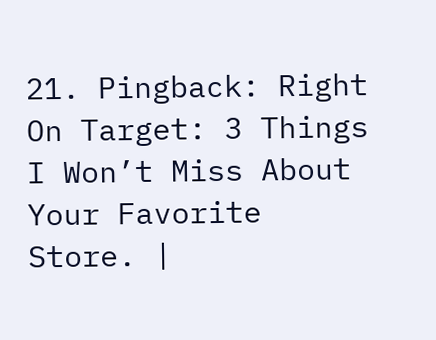21. Pingback: Right On Target: 3 Things I Won’t Miss About Your Favorite Store. |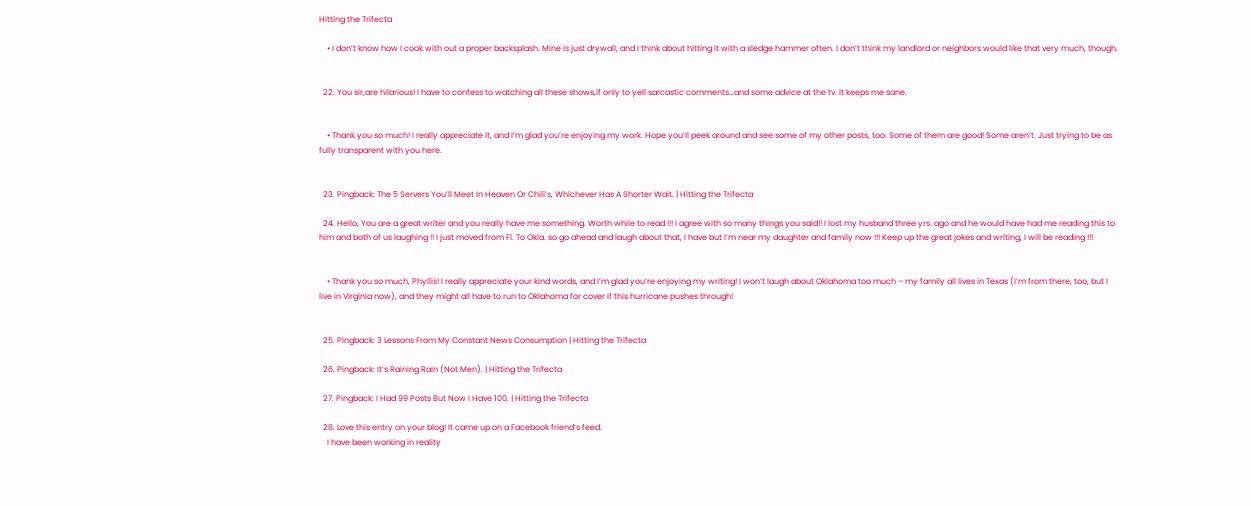Hitting the Trifecta

    • I don’t know how I cook with out a proper backsplash. Mine is just drywall, and I think about hitting it with a sledge hammer often. I don’t think my landlord or neighbors would like that very much, though.


  22. You sir,are hilarious! I have to confess to watching all these shows,if only to yell sarcastic comments…and some advice at the tv. It keeps me sane.


    • Thank you so much! I really appreciate it, and I’m glad you’re enjoying my work. Hope you’ll peek around and see some of my other posts, too. Some of them are good! Some aren’t. Just trying to be as fully transparent with you here.


  23. Pingback: The 5 Servers You’ll Meet In Heaven Or Chili’s, Whichever Has A Shorter Wait. | Hitting the Trifecta

  24. Hello, You are a great writer and you really have me something. Worth while to read !!! I agree with so many things you said!! I lost my husband three yrs. ago and he would have had me reading this to him and both of us laughing !! I just moved from Fl. To Okla. so go ahead and laugh about that, I have but I’m near my daughter and family now !!! Keep up the great jokes and writing, I will be reading !!!


    • Thank you so much, Phyllis! I really appreciate your kind words, and I’m glad you’re enjoying my writing! I won’t laugh about Oklahoma too much – my family all lives in Texas (I’m from there, too, but I live in Virginia now), and they might all have to run to Oklahoma for cover if this hurricane pushes through!


  25. Pingback: 3 Lessons From My Constant News Consumption | Hitting the Trifecta

  26. Pingback: It’s Raining Rain (Not Men). | Hitting the Trifecta

  27. Pingback: I Had 99 Posts But Now I Have 100. | Hitting the Trifecta

  28. Love this entry on your blog! It came up on a Facebook friend’s feed.
    I have been working in reality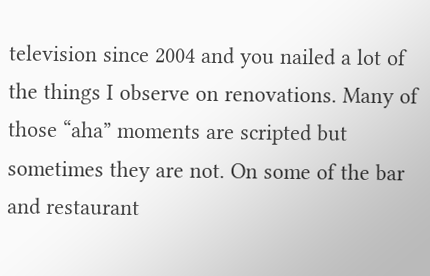television since 2004 and you nailed a lot of the things I observe on renovations. Many of those “aha” moments are scripted but sometimes they are not. On some of the bar and restaurant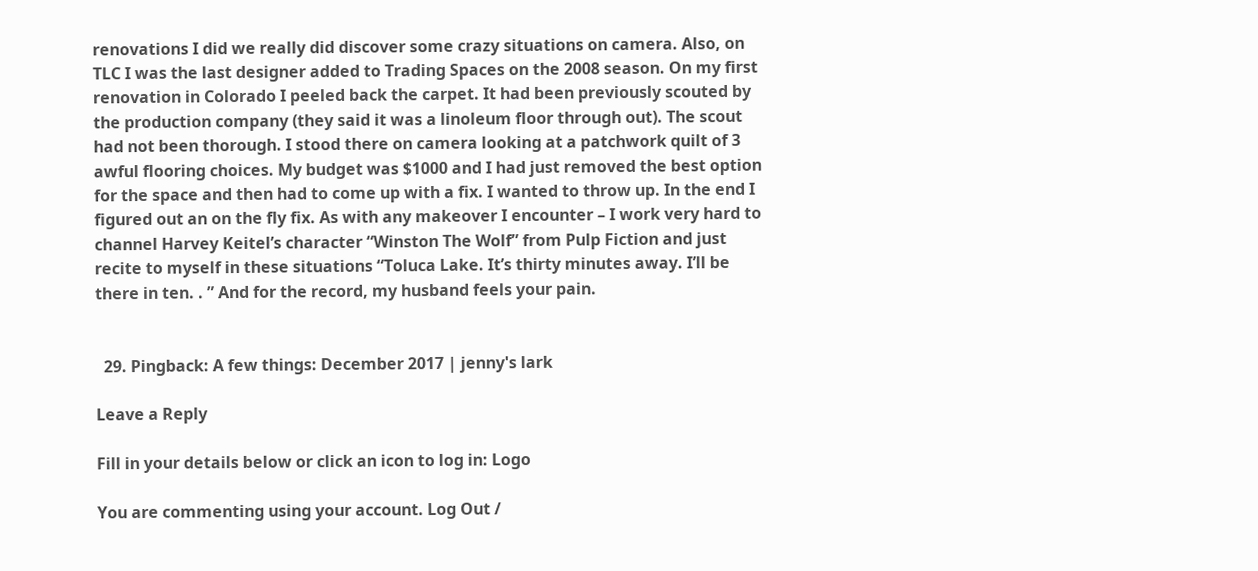renovations I did we really did discover some crazy situations on camera. Also, on TLC I was the last designer added to Trading Spaces on the 2008 season. On my first renovation in Colorado I peeled back the carpet. It had been previously scouted by the production company (they said it was a linoleum floor through out). The scout had not been thorough. I stood there on camera looking at a patchwork quilt of 3 awful flooring choices. My budget was $1000 and I had just removed the best option for the space and then had to come up with a fix. I wanted to throw up. In the end I figured out an on the fly fix. As with any makeover I encounter – I work very hard to channel Harvey Keitel’s character “Winston The Wolf” from Pulp Fiction and just recite to myself in these situations “Toluca Lake. It’s thirty minutes away. I’ll be there in ten. . ” And for the record, my husband feels your pain.


  29. Pingback: A few things: December 2017 | jenny's lark

Leave a Reply

Fill in your details below or click an icon to log in: Logo

You are commenting using your account. Log Out /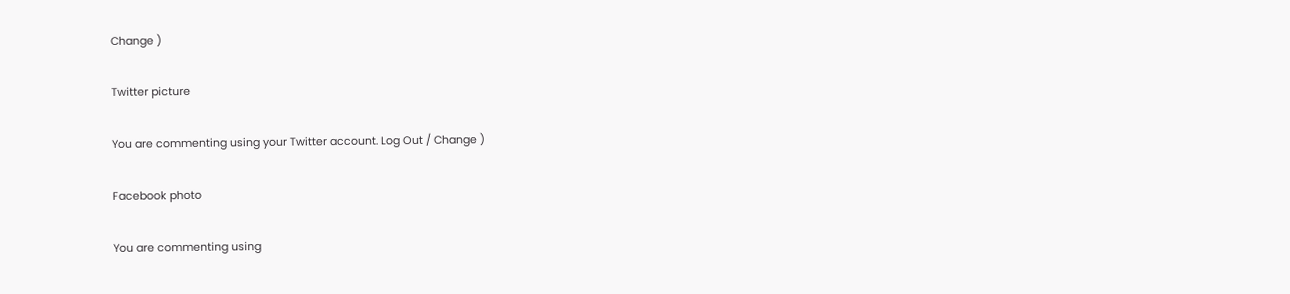Change )

Twitter picture

You are commenting using your Twitter account. Log Out / Change )

Facebook photo

You are commenting using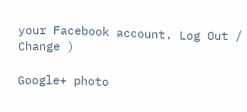your Facebook account. Log Out / Change )

Google+ photo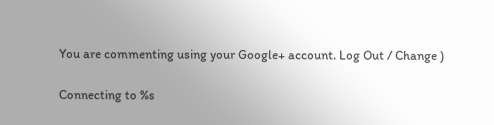You are commenting using your Google+ account. Log Out / Change )

Connecting to %s